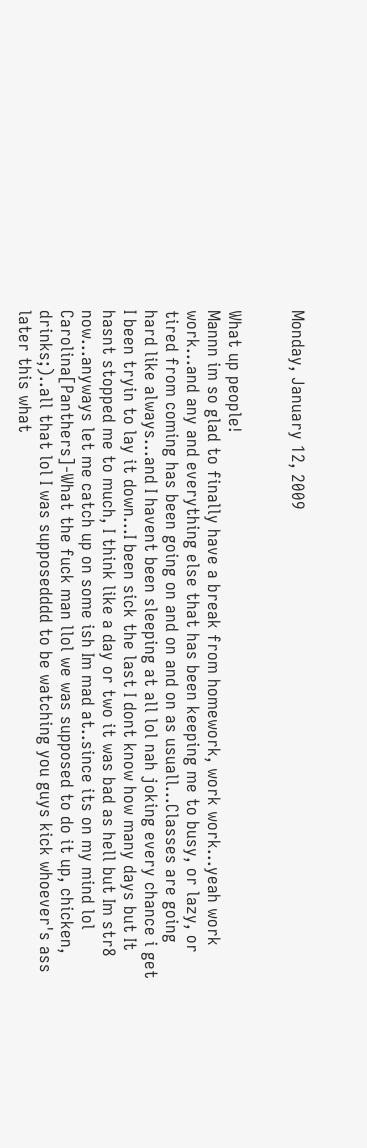Monday, January 12, 2009


What up people!
Mannn im so glad to finally have a break from homework, work work...yeah work work...and any and everything else that has been keeping me to busy, or lazy, or tired from coming has been going on and on and on as usuall...Classes are going hard like always...and I havent been sleeping at all lol nah joking every chance i get I been tryin to lay it down...I been sick the last I dont know how many days but It hasnt stopped me to much, I think like a day or two it was bad as hell but Im str8 now...anyways let me catch up on some ish Im mad at..since its on my mind lol
Carolina[Panthers]-What the fuck man llol we was supposed to do it up, chicken, drinks;)..all that lol I was supposedddd to be watching you guys kick whoever's ass later this what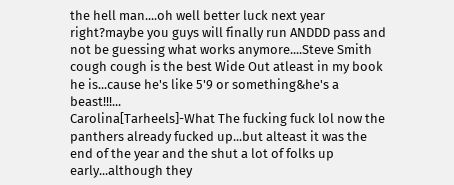the hell man....oh well better luck next year right?maybe you guys will finally run ANDDD pass and not be guessing what works anymore....Steve Smith cough cough is the best Wide Out atleast in my book he is...cause he's like 5'9 or something&he's a beast!!!...
Carolina[Tarheels]-What The fucking fuck lol now the panthers already fucked up...but alteast it was the end of the year and the shut a lot of folks up early...although they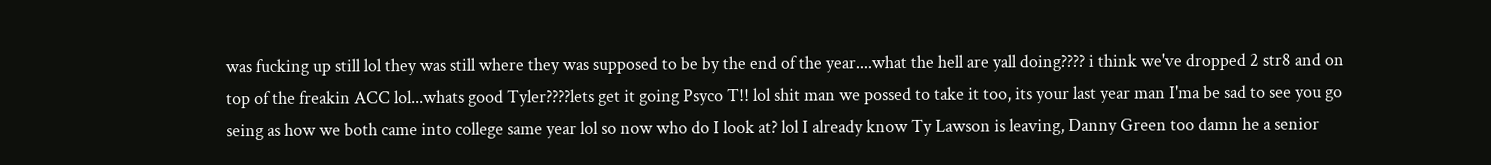was fucking up still lol they was still where they was supposed to be by the end of the year....what the hell are yall doing???? i think we've dropped 2 str8 and on top of the freakin ACC lol...whats good Tyler????lets get it going Psyco T!! lol shit man we possed to take it too, its your last year man I'ma be sad to see you go seing as how we both came into college same year lol so now who do I look at? lol I already know Ty Lawson is leaving, Danny Green too damn he a senior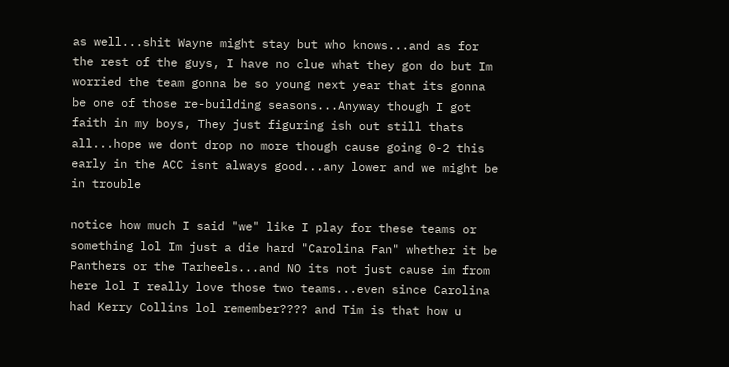as well...shit Wayne might stay but who knows...and as for the rest of the guys, I have no clue what they gon do but Im worried the team gonna be so young next year that its gonna be one of those re-building seasons...Anyway though I got faith in my boys, They just figuring ish out still thats all...hope we dont drop no more though cause going 0-2 this early in the ACC isnt always good...any lower and we might be in trouble

notice how much I said "we" like I play for these teams or something lol Im just a die hard "Carolina Fan" whether it be Panthers or the Tarheels...and NO its not just cause im from here lol I really love those two teams...even since Carolina had Kerry Collins lol remember???? and Tim is that how u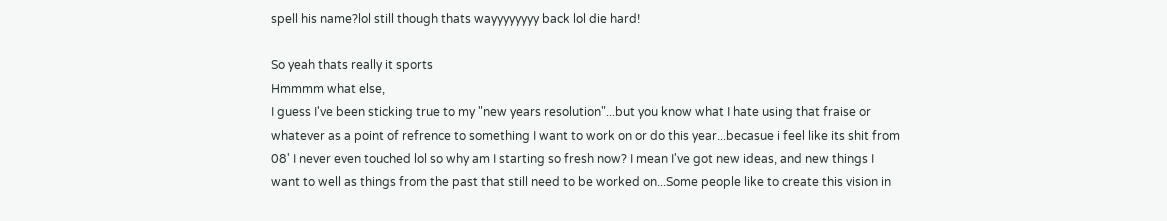spell his name?lol still though thats wayyyyyyyy back lol die hard!

So yeah thats really it sports
Hmmmm what else,
I guess I've been sticking true to my "new years resolution"...but you know what I hate using that fraise or whatever as a point of refrence to something I want to work on or do this year...becasue i feel like its shit from 08' I never even touched lol so why am I starting so fresh now? I mean I've got new ideas, and new things I want to well as things from the past that still need to be worked on...Some people like to create this vision in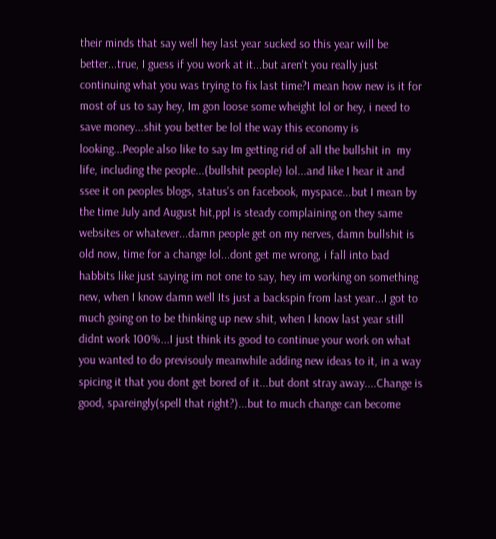their minds that say well hey last year sucked so this year will be better...true, I guess if you work at it...but aren't you really just continuing what you was trying to fix last time?I mean how new is it for most of us to say hey, Im gon loose some wheight lol or hey, i need to save money...shit you better be lol the way this economy is looking...People also like to say Im getting rid of all the bullshit in  my life, including the people...(bullshit people) lol...and like I hear it and ssee it on peoples blogs, status's on facebook, myspace...but I mean by the time July and August hit,ppl is steady complaining on they same websites or whatever...damn people get on my nerves, damn bullshit is old now, time for a change lol...dont get me wrong, i fall into bad habbits like just saying im not one to say, hey im working on something new, when I know damn well Its just a backspin from last year...I got to much going on to be thinking up new shit, when I know last year still didnt work 100%...I just think its good to continue your work on what you wanted to do previsouly meanwhile adding new ideas to it, in a way spicing it that you dont get bored of it...but dont stray away....Change is good, spareingly(spell that right?)...but to much change can become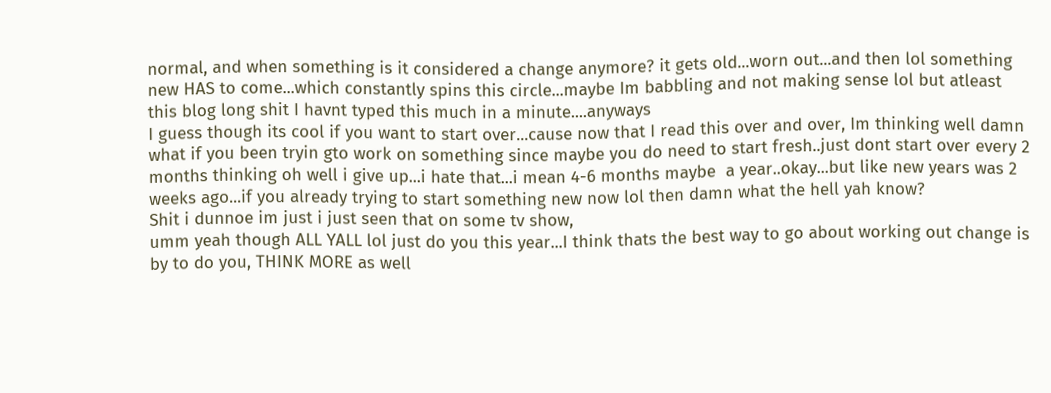normal, and when something is it considered a change anymore? it gets old...worn out...and then lol something new HAS to come...which constantly spins this circle...maybe Im babbling and not making sense lol but atleast this blog long shit I havnt typed this much in a minute....anyways
I guess though its cool if you want to start over...cause now that I read this over and over, Im thinking well damn what if you been tryin gto work on something since maybe you do need to start fresh..just dont start over every 2 months thinking oh well i give up...i hate that...i mean 4-6 months maybe  a year..okay...but like new years was 2 weeks ago...if you already trying to start something new now lol then damn what the hell yah know?
Shit i dunnoe im just i just seen that on some tv show,
umm yeah though ALL YALL lol just do you this year...I think thats the best way to go about working out change is by to do you, THINK MORE as well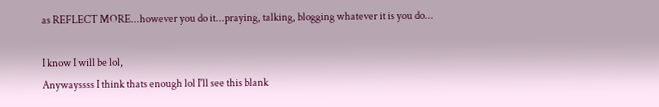as REFLECT MORE...however you do it...praying, talking, blogging whatever it is you do...

I know I will be lol,
Anywayssss I think thats enough lol I'll see this blank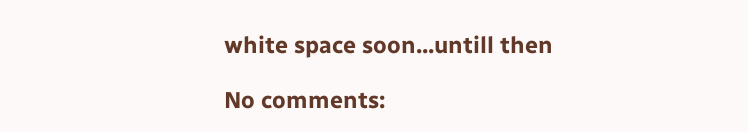white space soon...untill then

No comments: